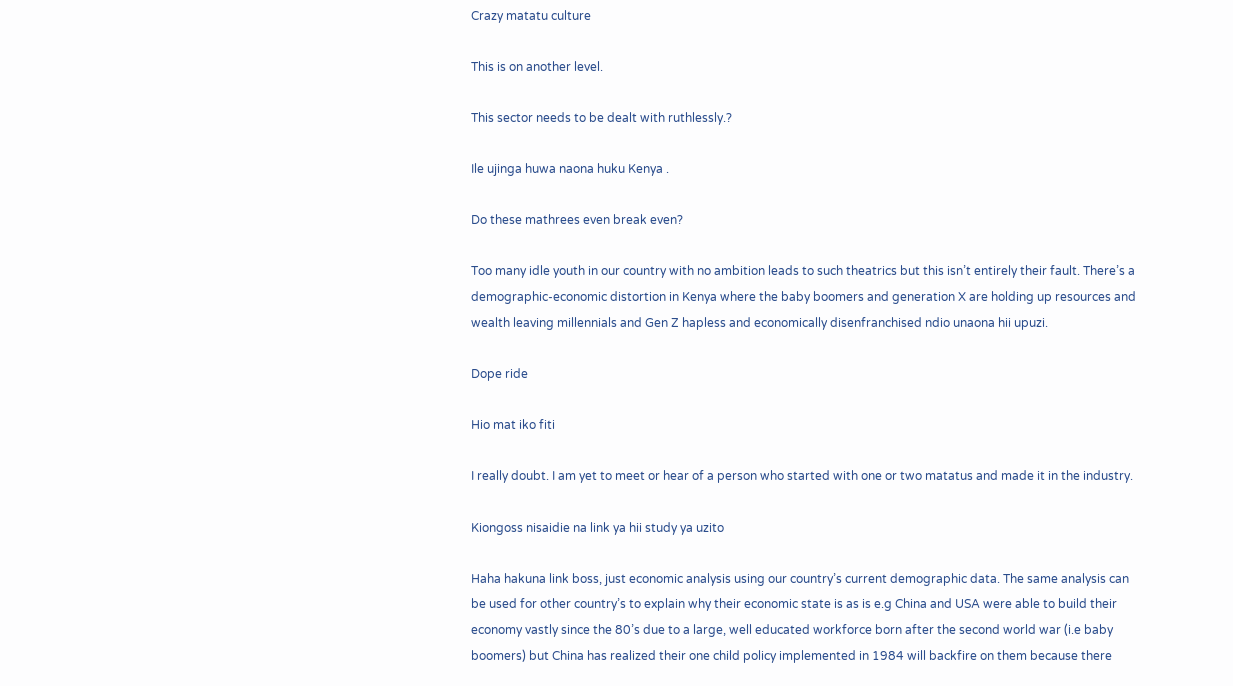Crazy matatu culture

This is on another level.

This sector needs to be dealt with ruthlessly.?

Ile ujinga huwa naona huku Kenya .

Do these mathrees even break even?

Too many idle youth in our country with no ambition leads to such theatrics but this isn’t entirely their fault. There’s a demographic-economic distortion in Kenya where the baby boomers and generation X are holding up resources and wealth leaving millennials and Gen Z hapless and economically disenfranchised ndio unaona hii upuzi.

Dope ride

Hio mat iko fiti

I really doubt. I am yet to meet or hear of a person who started with one or two matatus and made it in the industry.

Kiongoss nisaidie na link ya hii study ya uzito

Haha hakuna link boss, just economic analysis using our country’s current demographic data. The same analysis can be used for other country’s to explain why their economic state is as is e.g China and USA were able to build their economy vastly since the 80’s due to a large, well educated workforce born after the second world war (i.e baby boomers) but China has realized their one child policy implemented in 1984 will backfire on them because there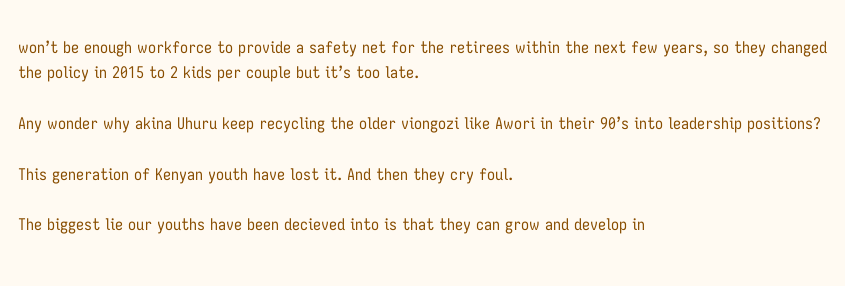won’t be enough workforce to provide a safety net for the retirees within the next few years, so they changed the policy in 2015 to 2 kids per couple but it’s too late.

Any wonder why akina Uhuru keep recycling the older viongozi like Awori in their 90’s into leadership positions?

This generation of Kenyan youth have lost it. And then they cry foul.

The biggest lie our youths have been decieved into is that they can grow and develop in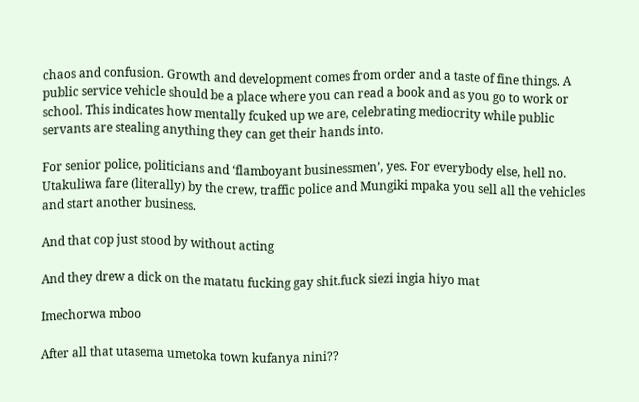chaos and confusion. Growth and development comes from order and a taste of fine things. A public service vehicle should be a place where you can read a book and as you go to work or school. This indicates how mentally fcuked up we are, celebrating mediocrity while public servants are stealing anything they can get their hands into.

For senior police, politicians and ‘flamboyant businessmen’, yes. For everybody else, hell no. Utakuliwa fare (literally) by the crew, traffic police and Mungiki mpaka you sell all the vehicles and start another business.

And that cop just stood by without acting

And they drew a dick on the matatu fucking gay shit.fuck siezi ingia hiyo mat

Imechorwa mboo

After all that utasema umetoka town kufanya nini??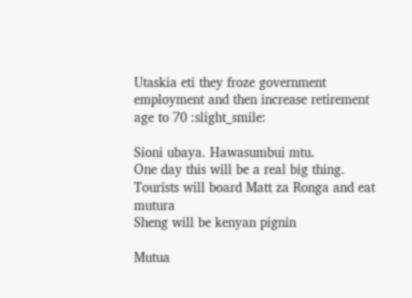Utaskia eti they froze government employment and then increase retirement age to 70 :slight_smile:

Sioni ubaya. Hawasumbui mtu.
One day this will be a real big thing. Tourists will board Matt za Ronga and eat mutura
Sheng will be kenyan pignin

Mutua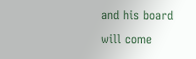and his board will come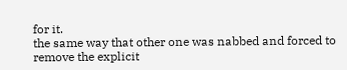for it.
the same way that other one was nabbed and forced to remove the explicit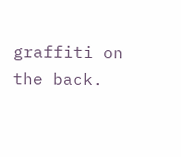graffiti on the back.